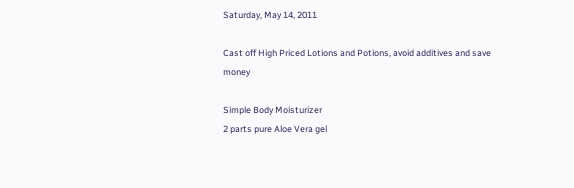Saturday, May 14, 2011

Cast off High Priced Lotions and Potions, avoid additives and save money

Simple Body Moisturizer
2 parts pure Aloe Vera gel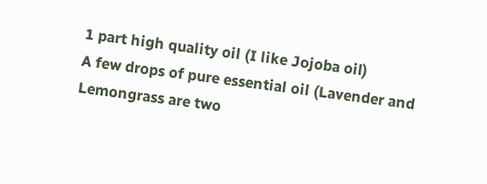1 part high quality oil (I like Jojoba oil)
A few drops of pure essential oil (Lavender and Lemongrass are two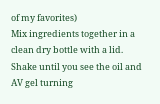of my favorites)
Mix ingredients together in a clean dry bottle with a lid. Shake until you see the oil and AV gel turning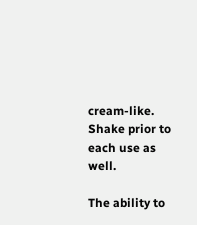cream-like. Shake prior to each use as well.

The ability to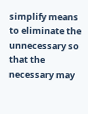simplify means to eliminate the unnecessary so that the necessary may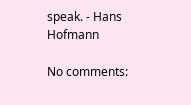speak. - Hans Hofmann

No comments: